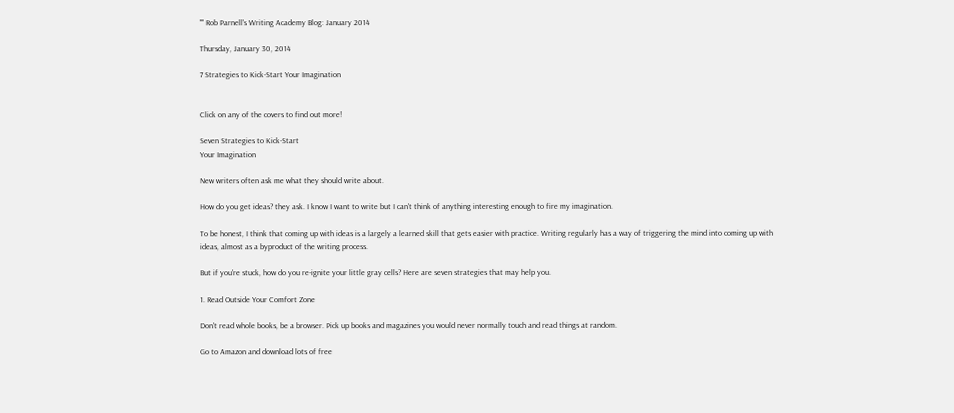"" Rob Parnell's Writing Academy Blog: January 2014

Thursday, January 30, 2014

7 Strategies to Kick-Start Your Imagination


Click on any of the covers to find out more!

Seven Strategies to Kick-Start
Your Imagination

New writers often ask me what they should write about.

How do you get ideas? they ask. I know I want to write but I can't think of anything interesting enough to fire my imagination.

To be honest, I think that coming up with ideas is a largely a learned skill that gets easier with practice. Writing regularly has a way of triggering the mind into coming up with ideas, almost as a byproduct of the writing process.

But if you're stuck, how do you re-ignite your little gray cells? Here are seven strategies that may help you.

1. Read Outside Your Comfort Zone

Don't read whole books, be a browser. Pick up books and magazines you would never normally touch and read things at random.

Go to Amazon and download lots of free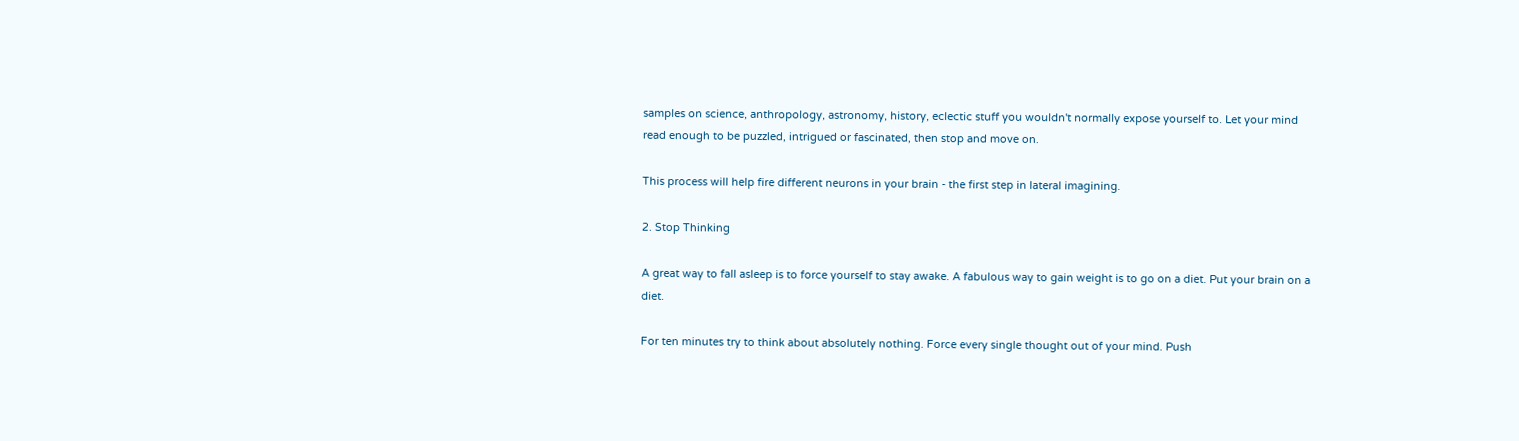samples on science, anthropology, astronomy, history, eclectic stuff you wouldn't normally expose yourself to. Let your mind read enough to be puzzled, intrigued or fascinated, then stop and move on.

This process will help fire different neurons in your brain - the first step in lateral imagining.

2. Stop Thinking

A great way to fall asleep is to force yourself to stay awake. A fabulous way to gain weight is to go on a diet. Put your brain on a diet.

For ten minutes try to think about absolutely nothing. Force every single thought out of your mind. Push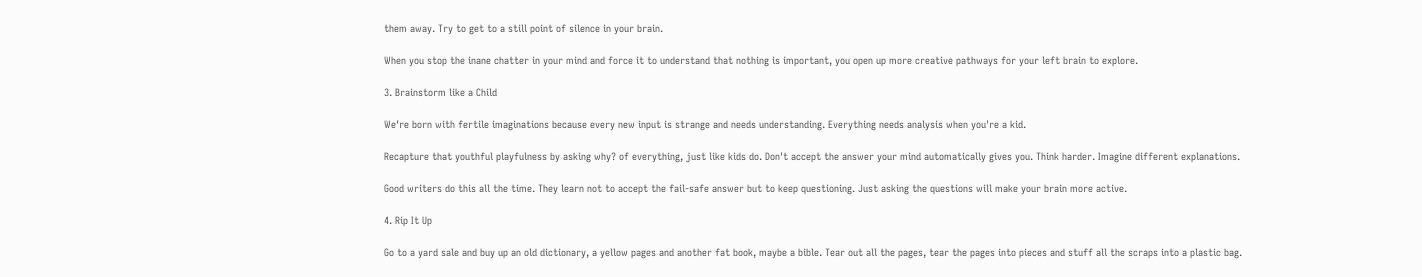them away. Try to get to a still point of silence in your brain.

When you stop the inane chatter in your mind and force it to understand that nothing is important, you open up more creative pathways for your left brain to explore.

3. Brainstorm like a Child

We're born with fertile imaginations because every new input is strange and needs understanding. Everything needs analysis when you're a kid.

Recapture that youthful playfulness by asking why? of everything, just like kids do. Don't accept the answer your mind automatically gives you. Think harder. Imagine different explanations.

Good writers do this all the time. They learn not to accept the fail-safe answer but to keep questioning. Just asking the questions will make your brain more active.

4. Rip It Up

Go to a yard sale and buy up an old dictionary, a yellow pages and another fat book, maybe a bible. Tear out all the pages, tear the pages into pieces and stuff all the scraps into a plastic bag.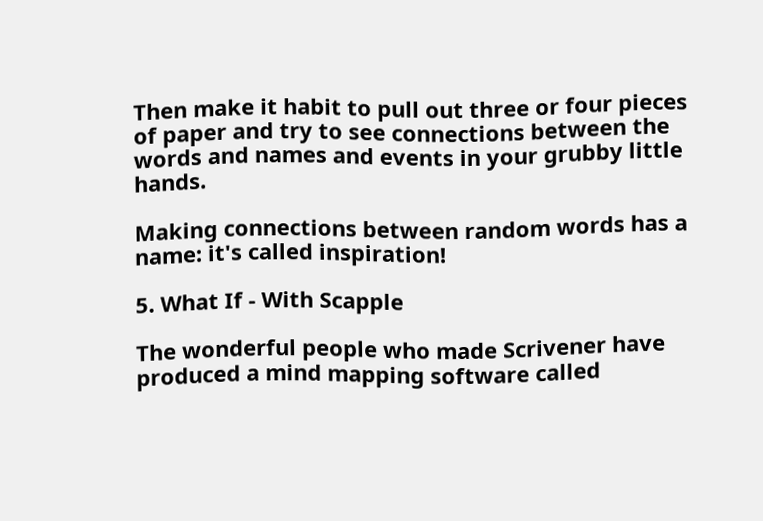Then make it habit to pull out three or four pieces of paper and try to see connections between the words and names and events in your grubby little hands.

Making connections between random words has a name: it's called inspiration!

5. What If - With Scapple

The wonderful people who made Scrivener have produced a mind mapping software called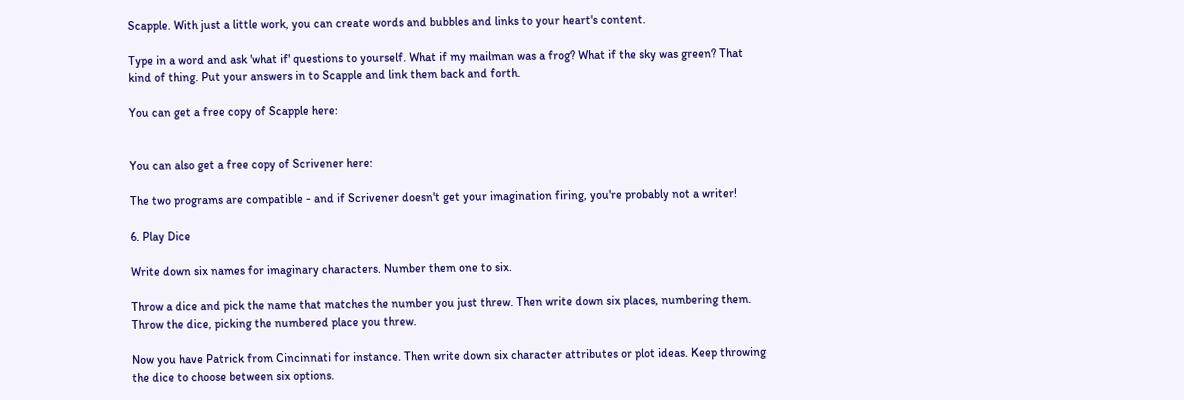Scapple. With just a little work, you can create words and bubbles and links to your heart's content.

Type in a word and ask 'what if' questions to yourself. What if my mailman was a frog? What if the sky was green? That kind of thing. Put your answers in to Scapple and link them back and forth.

You can get a free copy of Scapple here:


You can also get a free copy of Scrivener here:

The two programs are compatible - and if Scrivener doesn't get your imagination firing, you're probably not a writer!

6. Play Dice

Write down six names for imaginary characters. Number them one to six.

Throw a dice and pick the name that matches the number you just threw. Then write down six places, numbering them. Throw the dice, picking the numbered place you threw.

Now you have Patrick from Cincinnati for instance. Then write down six character attributes or plot ideas. Keep throwing the dice to choose between six options.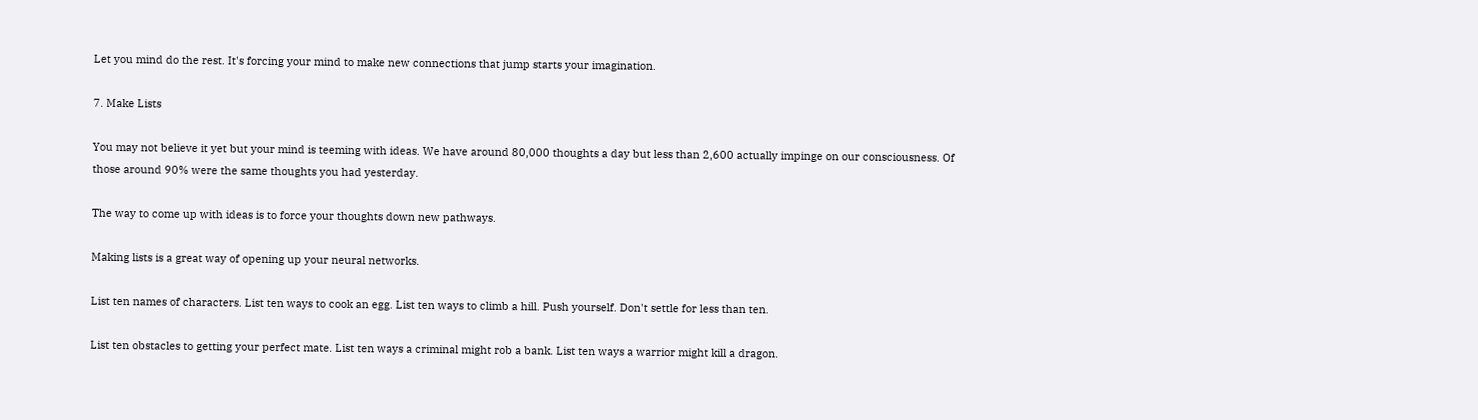Let you mind do the rest. It's forcing your mind to make new connections that jump starts your imagination.

7. Make Lists

You may not believe it yet but your mind is teeming with ideas. We have around 80,000 thoughts a day but less than 2,600 actually impinge on our consciousness. Of those around 90% were the same thoughts you had yesterday.

The way to come up with ideas is to force your thoughts down new pathways.

Making lists is a great way of opening up your neural networks.

List ten names of characters. List ten ways to cook an egg. List ten ways to climb a hill. Push yourself. Don't settle for less than ten.

List ten obstacles to getting your perfect mate. List ten ways a criminal might rob a bank. List ten ways a warrior might kill a dragon.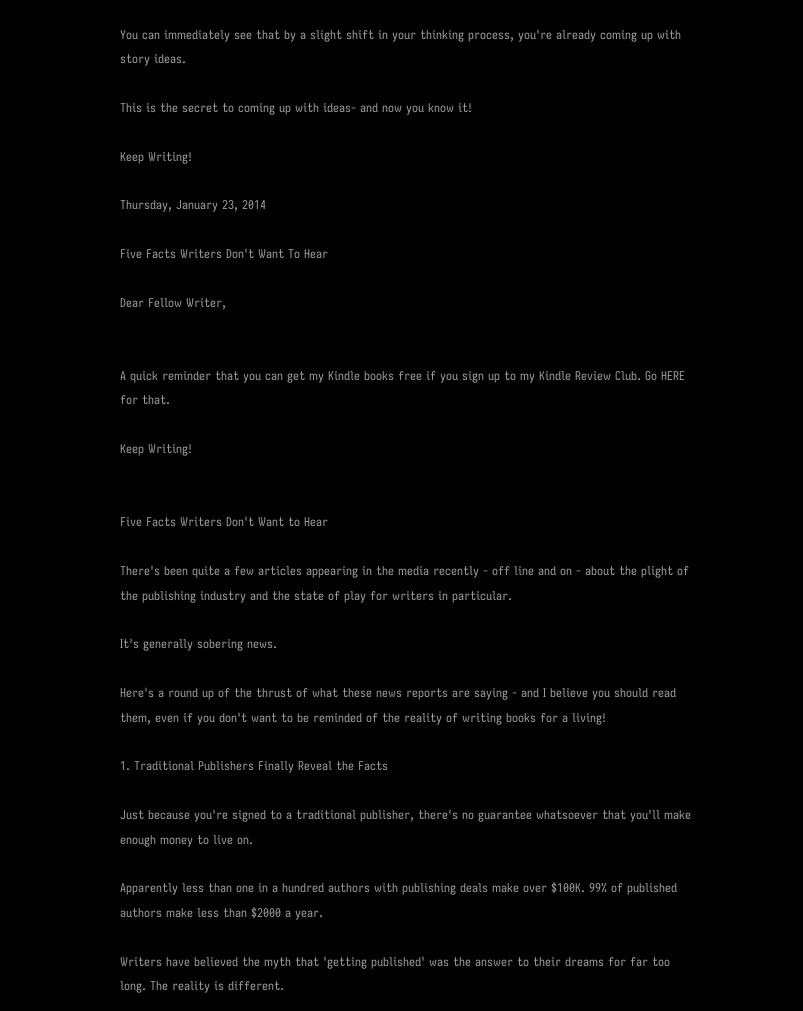You can immediately see that by a slight shift in your thinking process, you're already coming up with story ideas.

This is the secret to coming up with ideas- and now you know it!

Keep Writing!

Thursday, January 23, 2014

Five Facts Writers Don't Want To Hear

Dear Fellow Writer,


A quick reminder that you can get my Kindle books free if you sign up to my Kindle Review Club. Go HERE for that.

Keep Writing!


Five Facts Writers Don't Want to Hear

There's been quite a few articles appearing in the media recently - off line and on - about the plight of the publishing industry and the state of play for writers in particular.

It's generally sobering news.

Here's a round up of the thrust of what these news reports are saying - and I believe you should read them, even if you don't want to be reminded of the reality of writing books for a living!

1. Traditional Publishers Finally Reveal the Facts

Just because you're signed to a traditional publisher, there's no guarantee whatsoever that you'll make enough money to live on.

Apparently less than one in a hundred authors with publishing deals make over $100K. 99% of published authors make less than $2000 a year.

Writers have believed the myth that 'getting published' was the answer to their dreams for far too long. The reality is different.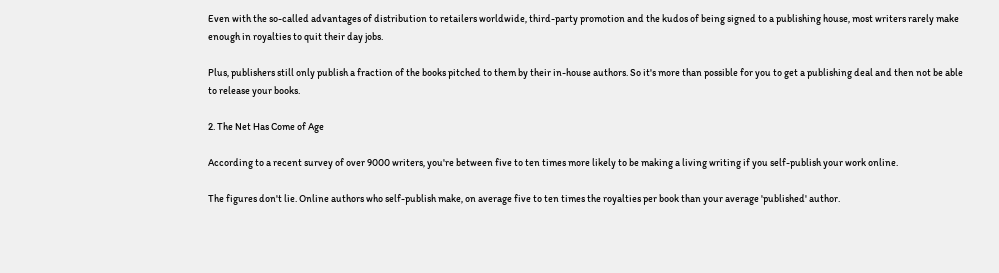Even with the so-called advantages of distribution to retailers worldwide, third-party promotion and the kudos of being signed to a publishing house, most writers rarely make enough in royalties to quit their day jobs.

Plus, publishers still only publish a fraction of the books pitched to them by their in-house authors. So it's more than possible for you to get a publishing deal and then not be able to release your books.

2. The Net Has Come of Age

According to a recent survey of over 9000 writers, you're between five to ten times more likely to be making a living writing if you self-publish your work online.

The figures don't lie. Online authors who self-publish make, on average five to ten times the royalties per book than your average 'published' author.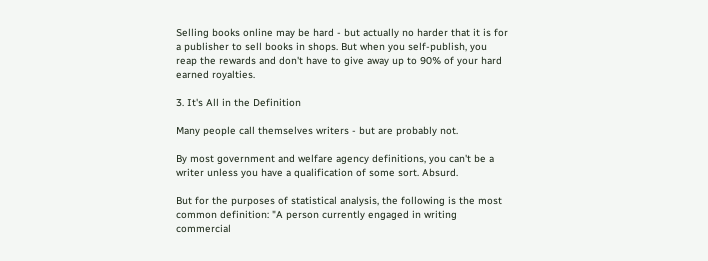Selling books online may be hard - but actually no harder that it is for a publisher to sell books in shops. But when you self-publish, you reap the rewards and don't have to give away up to 90% of your hard earned royalties.

3. It's All in the Definition

Many people call themselves writers - but are probably not.

By most government and welfare agency definitions, you can't be a writer unless you have a qualification of some sort. Absurd.

But for the purposes of statistical analysis, the following is the most common definition: "A person currently engaged in writing commercial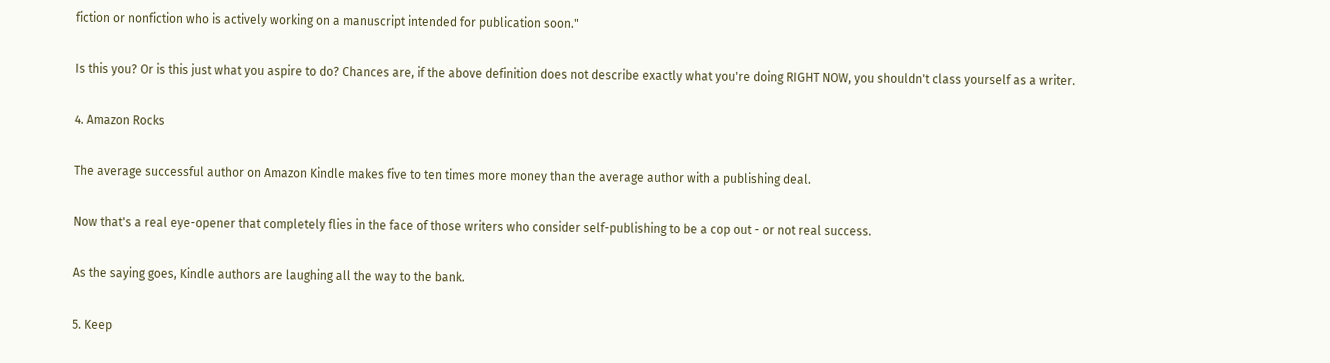fiction or nonfiction who is actively working on a manuscript intended for publication soon."

Is this you? Or is this just what you aspire to do? Chances are, if the above definition does not describe exactly what you're doing RIGHT NOW, you shouldn't class yourself as a writer.

4. Amazon Rocks

The average successful author on Amazon Kindle makes five to ten times more money than the average author with a publishing deal.

Now that's a real eye-opener that completely flies in the face of those writers who consider self-publishing to be a cop out - or not real success.

As the saying goes, Kindle authors are laughing all the way to the bank.

5. Keep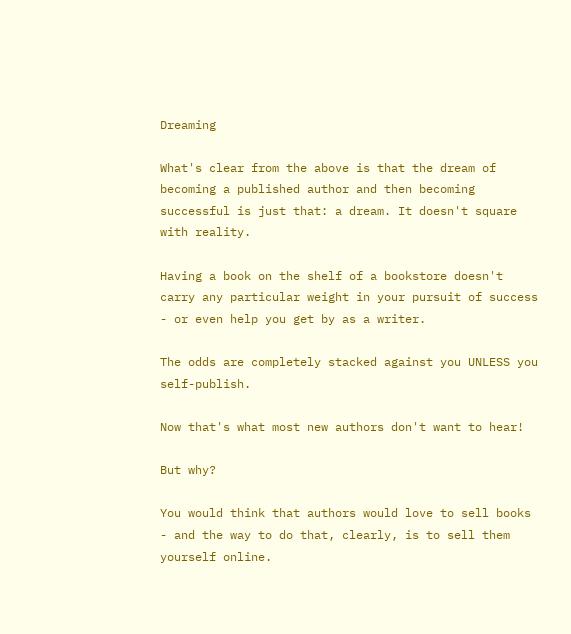Dreaming

What's clear from the above is that the dream of becoming a published author and then becoming successful is just that: a dream. It doesn't square with reality.

Having a book on the shelf of a bookstore doesn't carry any particular weight in your pursuit of success - or even help you get by as a writer.

The odds are completely stacked against you UNLESS you self-publish.

Now that's what most new authors don't want to hear!

But why?

You would think that authors would love to sell books - and the way to do that, clearly, is to sell them yourself online.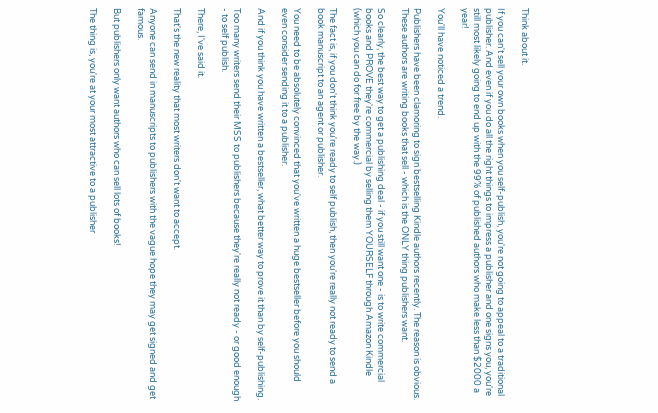Think about it.

If you can't sell your own books when you self-publish, you're not going to appeal to a traditional publisher. And even if you do all the right things to impress a publisher and one signs you, you're still most likely going to end up with the 99% of published authors who make less than $2000 a year!

You'll have noticed a trend.

Publishers have been clamoring to sign bestselling Kindle authors recently. The reason is obvious. These authors are writing books that sell - which is the ONLY thing publishers want.

So clearly, the best way to get a publishing deal - if you still want one - is to write commercial books and PROVE they're commercial by selling them YOURSELF through Amazon Kindle (which you can do for free by the way.)

The fact is, if you don't think you're ready to self publish, then you're really not ready to send a book manuscript to an agent or publisher.

You need to be absolutely convinced that you've written a huge bestseller before you should even consider sending it to a publisher.

And if you think you have written a bestseller, what better way to prove it than by self-publishing.

Too many writers send their MSS to publishers because they're really not ready - or good enough - to self publish.

There, I've said it.

That's the new reality that most writers don't want to accept.

Anyone can send in manuscripts to publishers with the vague hope they may get signed and get famous.

But publishers only want authors who can sell lots of books!

The thing is, you're at your most attractive to a publisher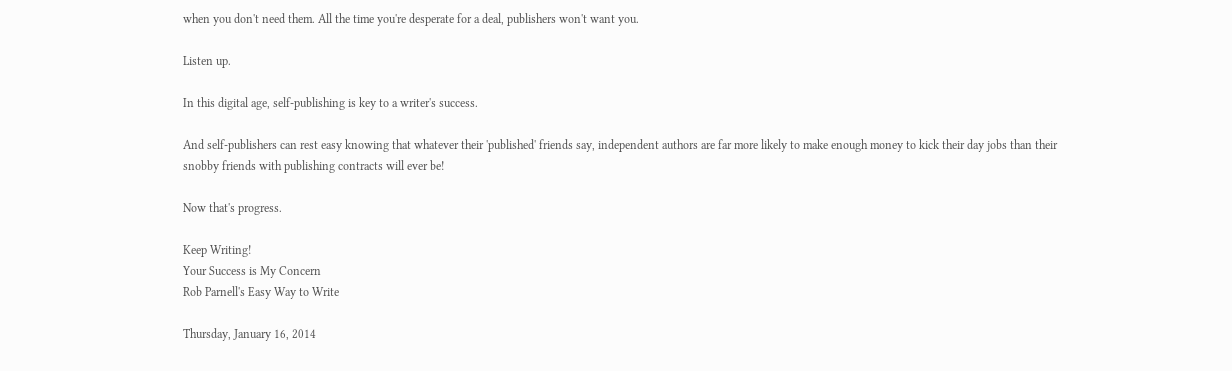when you don't need them. All the time you're desperate for a deal, publishers won't want you.

Listen up.

In this digital age, self-publishing is key to a writer's success.

And self-publishers can rest easy knowing that whatever their 'published' friends say, independent authors are far more likely to make enough money to kick their day jobs than their snobby friends with publishing contracts will ever be!

Now that's progress.

Keep Writing!
Your Success is My Concern
Rob Parnell's Easy Way to Write

Thursday, January 16, 2014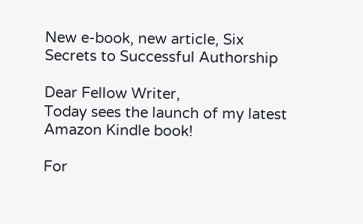New e-book, new article, Six Secrets to Successful Authorship

Dear Fellow Writer,
Today sees the launch of my latest Amazon Kindle book!

For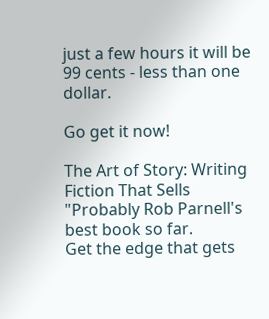just a few hours it will be 99 cents - less than one dollar.

Go get it now!

The Art of Story: Writing Fiction That Sells
"Probably Rob Parnell's best book so far.
Get the edge that gets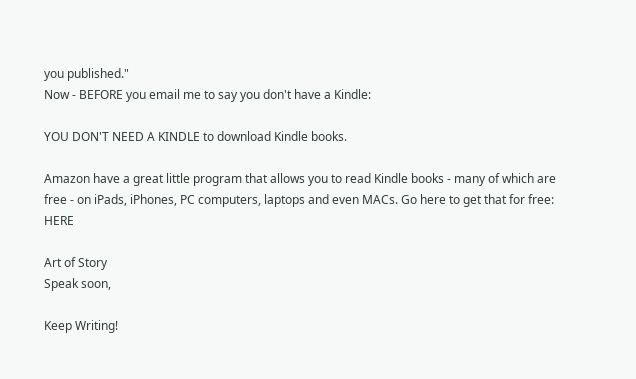you published."
Now - BEFORE you email me to say you don't have a Kindle:

YOU DON'T NEED A KINDLE to download Kindle books.

Amazon have a great little program that allows you to read Kindle books - many of which are free - on iPads, iPhones, PC computers, laptops and even MACs. Go here to get that for free: HERE

Art of Story
Speak soon,

Keep Writing!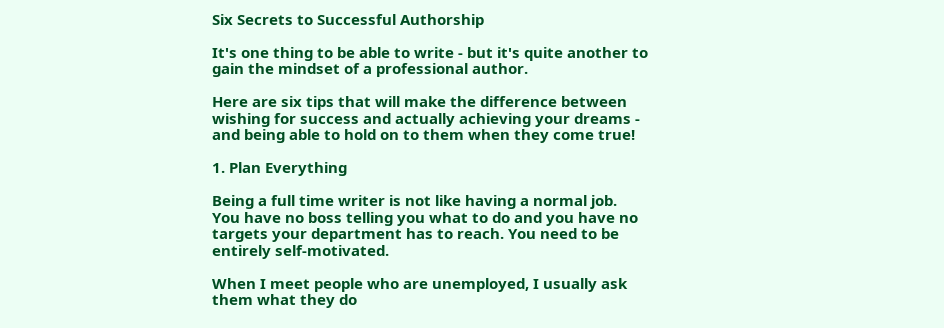Six Secrets to Successful Authorship

It's one thing to be able to write - but it's quite another to gain the mindset of a professional author.

Here are six tips that will make the difference between wishing for success and actually achieving your dreams - and being able to hold on to them when they come true!

1. Plan Everything

Being a full time writer is not like having a normal job. You have no boss telling you what to do and you have no targets your department has to reach. You need to be entirely self-motivated.

When I meet people who are unemployed, I usually ask them what they do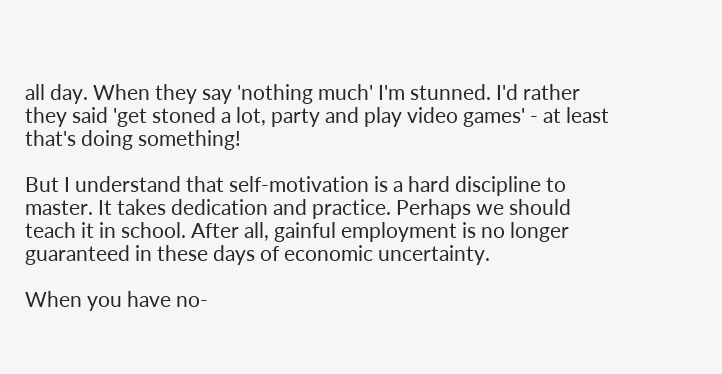all day. When they say 'nothing much' I'm stunned. I'd rather they said 'get stoned a lot, party and play video games' - at least that's doing something!

But I understand that self-motivation is a hard discipline to master. It takes dedication and practice. Perhaps we should teach it in school. After all, gainful employment is no longer guaranteed in these days of economic uncertainty.

When you have no-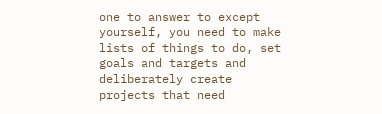one to answer to except yourself, you need to make lists of things to do, set goals and targets and deliberately create projects that need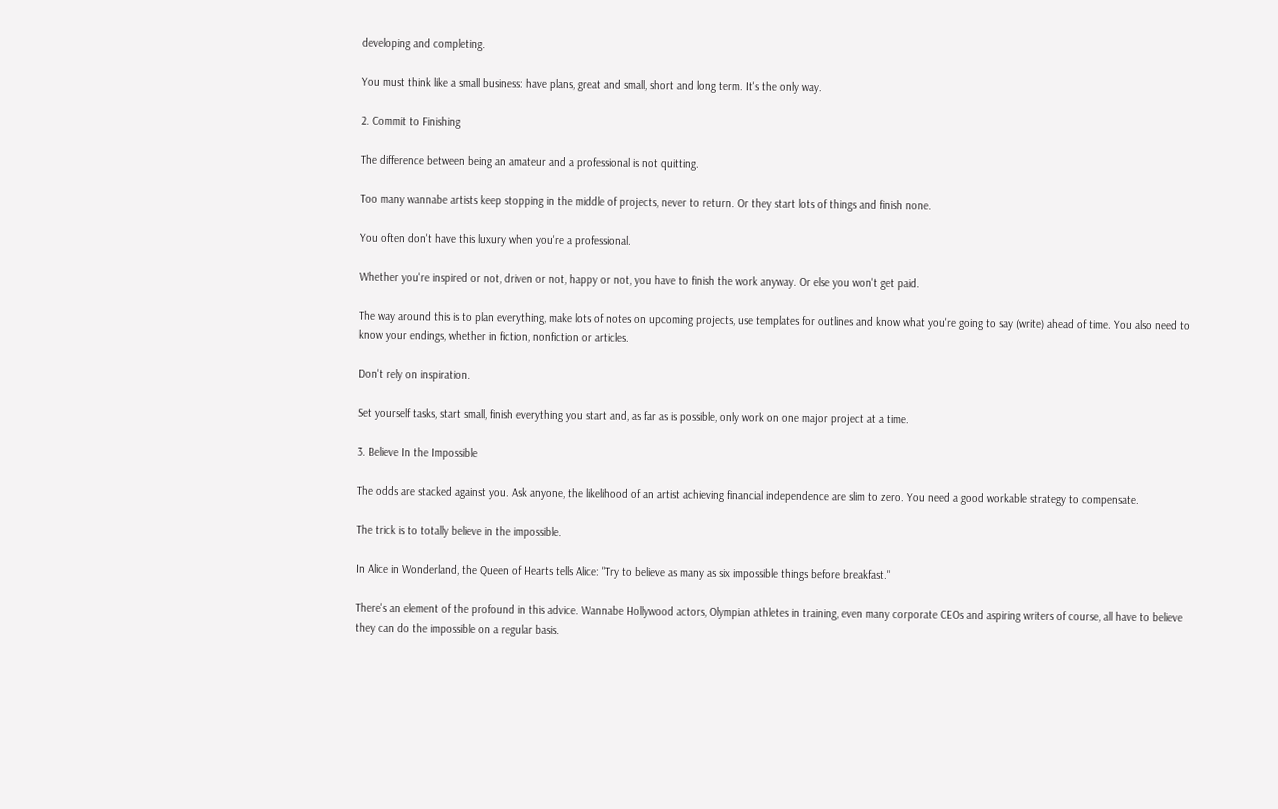developing and completing.

You must think like a small business: have plans, great and small, short and long term. It's the only way.

2. Commit to Finishing

The difference between being an amateur and a professional is not quitting.

Too many wannabe artists keep stopping in the middle of projects, never to return. Or they start lots of things and finish none.

You often don't have this luxury when you're a professional.

Whether you're inspired or not, driven or not, happy or not, you have to finish the work anyway. Or else you won't get paid.

The way around this is to plan everything, make lots of notes on upcoming projects, use templates for outlines and know what you're going to say (write) ahead of time. You also need to know your endings, whether in fiction, nonfiction or articles.

Don't rely on inspiration.

Set yourself tasks, start small, finish everything you start and, as far as is possible, only work on one major project at a time.

3. Believe In the Impossible

The odds are stacked against you. Ask anyone, the likelihood of an artist achieving financial independence are slim to zero. You need a good workable strategy to compensate.

The trick is to totally believe in the impossible.

In Alice in Wonderland, the Queen of Hearts tells Alice: "Try to believe as many as six impossible things before breakfast."

There's an element of the profound in this advice. Wannabe Hollywood actors, Olympian athletes in training, even many corporate CEOs and aspiring writers of course, all have to believe they can do the impossible on a regular basis.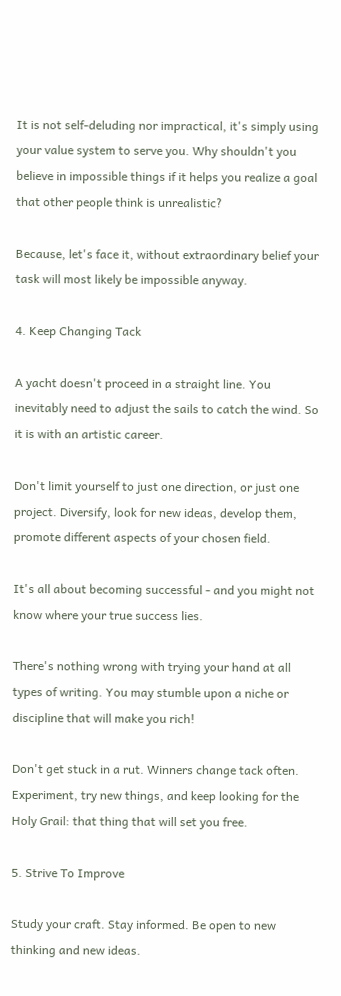It is not self-deluding nor impractical, it's simply using your value system to serve you. Why shouldn't you believe in impossible things if it helps you realize a goal that other people think is unrealistic?

Because, let's face it, without extraordinary belief your task will most likely be impossible anyway.

4. Keep Changing Tack

A yacht doesn't proceed in a straight line. You inevitably need to adjust the sails to catch the wind. So it is with an artistic career.

Don't limit yourself to just one direction, or just one project. Diversify, look for new ideas, develop them, promote different aspects of your chosen field.

It's all about becoming successful - and you might not know where your true success lies.

There's nothing wrong with trying your hand at all types of writing. You may stumble upon a niche or discipline that will make you rich!

Don't get stuck in a rut. Winners change tack often. Experiment, try new things, and keep looking for the Holy Grail: that thing that will set you free.

5. Strive To Improve

Study your craft. Stay informed. Be open to new thinking and new ideas.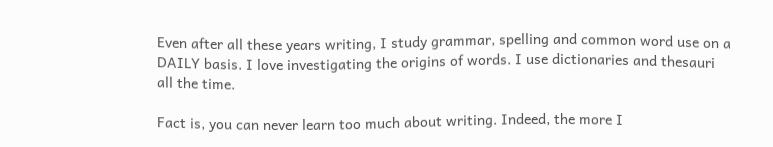Even after all these years writing, I study grammar, spelling and common word use on a DAILY basis. I love investigating the origins of words. I use dictionaries and thesauri all the time.

Fact is, you can never learn too much about writing. Indeed, the more I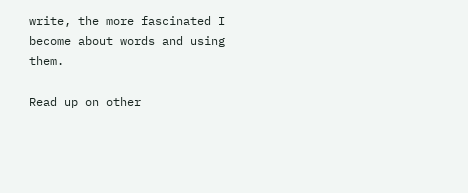write, the more fascinated I become about words and using them.

Read up on other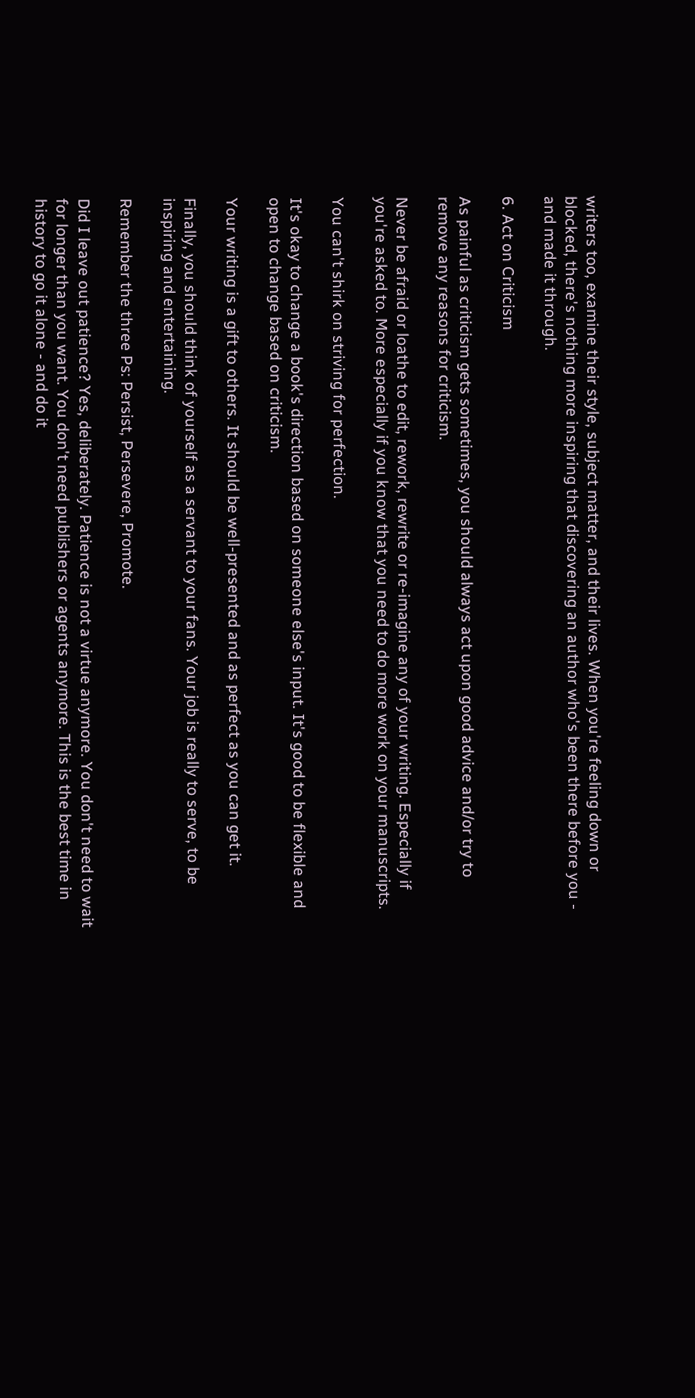writers too, examine their style, subject matter, and their lives. When you're feeling down or blocked, there's nothing more inspiring that discovering an author who's been there before you - and made it through.

6. Act on Criticism

As painful as criticism gets sometimes, you should always act upon good advice and/or try to remove any reasons for criticism.

Never be afraid or loathe to edit, rework, rewrite or re-imagine any of your writing. Especially if you're asked to. More especially if you know that you need to do more work on your manuscripts.

You can't shirk on striving for perfection.

It's okay to change a book's direction based on someone else's input. It's good to be flexible and open to change based on criticism.

Your writing is a gift to others. It should be well-presented and as perfect as you can get it.

Finally, you should think of yourself as a servant to your fans. Your job is really to serve, to be inspiring and entertaining.

Remember the three Ps: Persist, Persevere, Promote.

Did I leave out patience? Yes, deliberately. Patience is not a virtue anymore. You don't need to wait for longer than you want. You don't need publishers or agents anymore. This is the best time in history to go it alone - and do it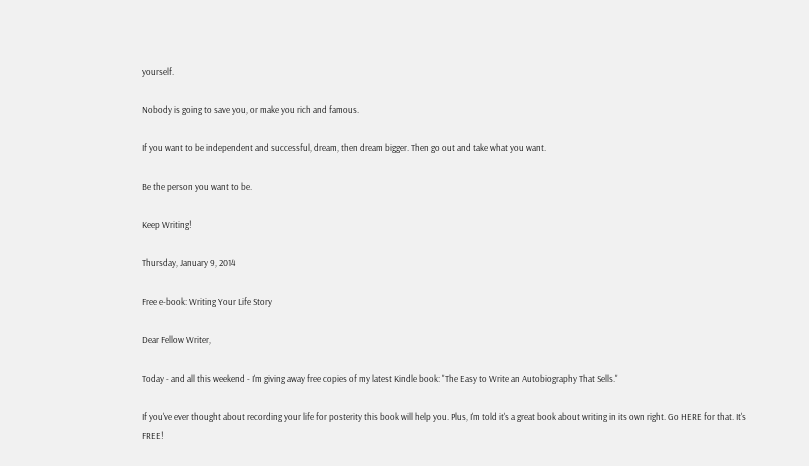yourself.

Nobody is going to save you, or make you rich and famous.

If you want to be independent and successful, dream, then dream bigger. Then go out and take what you want.

Be the person you want to be.

Keep Writing!

Thursday, January 9, 2014

Free e-book: Writing Your Life Story

Dear Fellow Writer,

Today - and all this weekend - I'm giving away free copies of my latest Kindle book: "The Easy to Write an Autobiography That Sells."

If you've ever thought about recording your life for posterity this book will help you. Plus, I'm told it's a great book about writing in its own right. Go HERE for that. It's FREE!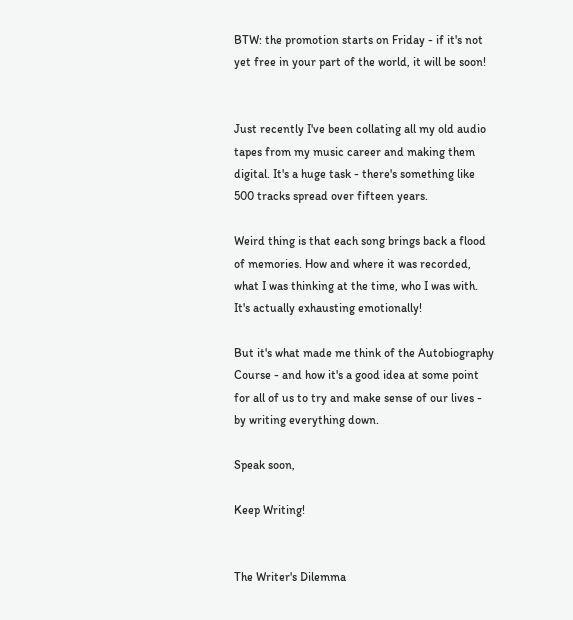BTW: the promotion starts on Friday - if it's not yet free in your part of the world, it will be soon!


Just recently I've been collating all my old audio tapes from my music career and making them digital. It's a huge task - there's something like 500 tracks spread over fifteen years.

Weird thing is that each song brings back a flood of memories. How and where it was recorded, what I was thinking at the time, who I was with. It's actually exhausting emotionally!

But it's what made me think of the Autobiography Course - and how it's a good idea at some point for all of us to try and make sense of our lives - by writing everything down.

Speak soon,

Keep Writing!


The Writer's Dilemma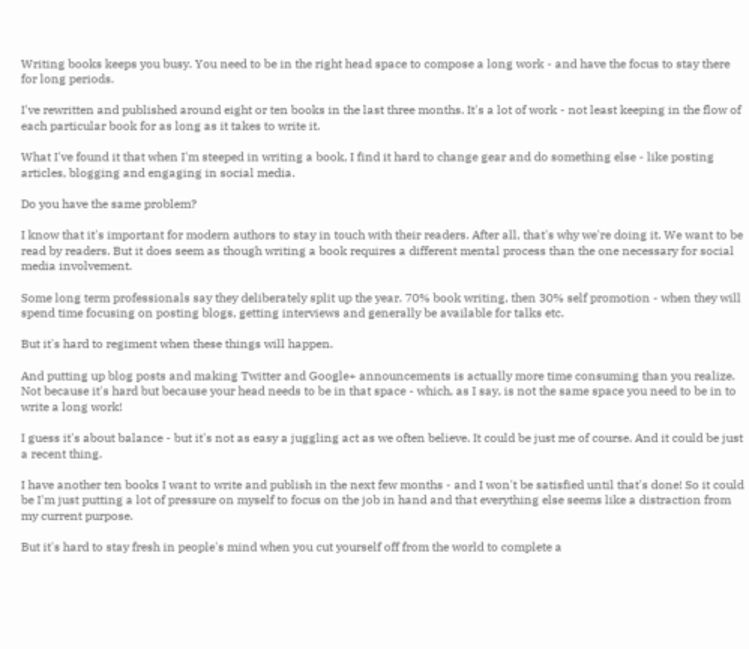Writing books keeps you busy. You need to be in the right head space to compose a long work - and have the focus to stay there for long periods.

I've rewritten and published around eight or ten books in the last three months. It's a lot of work - not least keeping in the flow of each particular book for as long as it takes to write it.

What I've found it that when I'm steeped in writing a book, I find it hard to change gear and do something else - like posting articles, blogging and engaging in social media.

Do you have the same problem?

I know that it's important for modern authors to stay in touch with their readers. After all, that's why we're doing it. We want to be read by readers. But it does seem as though writing a book requires a different mental process than the one necessary for social media involvement.

Some long term professionals say they deliberately split up the year. 70% book writing, then 30% self promotion - when they will spend time focusing on posting blogs, getting interviews and generally be available for talks etc.

But it's hard to regiment when these things will happen.

And putting up blog posts and making Twitter and Google+ announcements is actually more time consuming than you realize. Not because it's hard but because your head needs to be in that space - which, as I say, is not the same space you need to be in to write a long work!

I guess it's about balance - but it's not as easy a juggling act as we often believe. It could be just me of course. And it could be just a recent thing.

I have another ten books I want to write and publish in the next few months - and I won't be satisfied until that's done! So it could be I'm just putting a lot of pressure on myself to focus on the job in hand and that everything else seems like a distraction from my current purpose.

But it's hard to stay fresh in people's mind when you cut yourself off from the world to complete a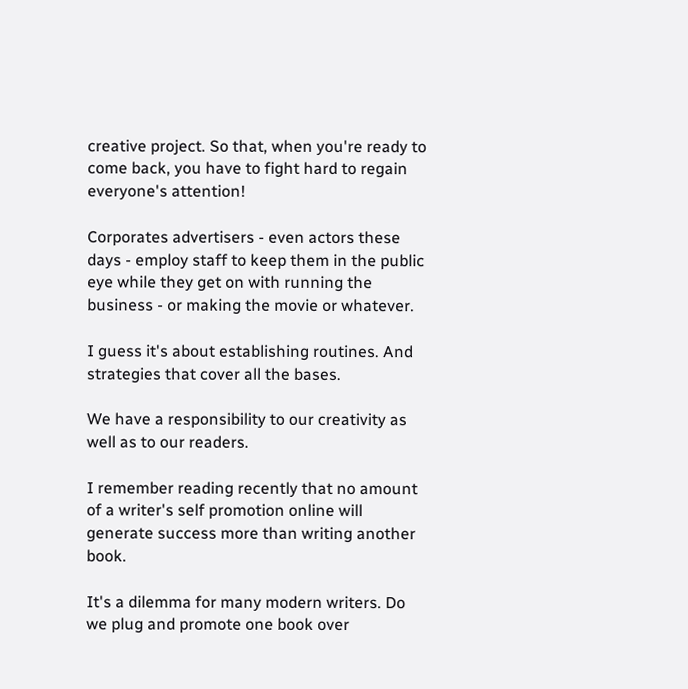creative project. So that, when you're ready to come back, you have to fight hard to regain everyone's attention!

Corporates advertisers - even actors these days - employ staff to keep them in the public eye while they get on with running the business - or making the movie or whatever.

I guess it's about establishing routines. And strategies that cover all the bases.

We have a responsibility to our creativity as well as to our readers.

I remember reading recently that no amount of a writer's self promotion online will generate success more than writing another book.

It's a dilemma for many modern writers. Do we plug and promote one book over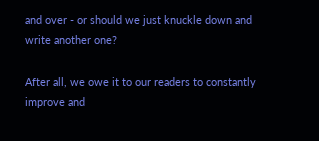and over - or should we just knuckle down and write another one?

After all, we owe it to our readers to constantly improve and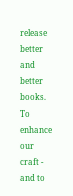release better and better books. To enhance our craft - and to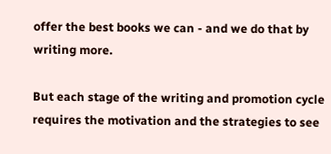offer the best books we can - and we do that by writing more.

But each stage of the writing and promotion cycle requires the motivation and the strategies to see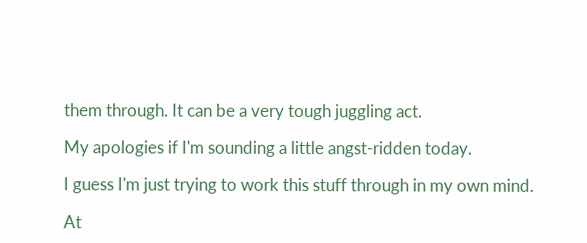them through. It can be a very tough juggling act.

My apologies if I'm sounding a little angst-ridden today.

I guess I'm just trying to work this stuff through in my own mind.

At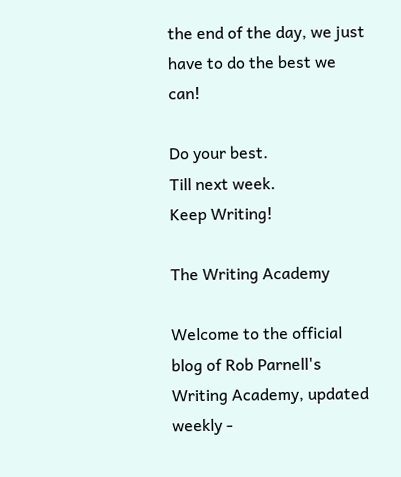the end of the day, we just have to do the best we can!

Do your best.
Till next week.
Keep Writing!

The Writing Academy

Welcome to the official blog of Rob Parnell's Writing Academy, updated weekly -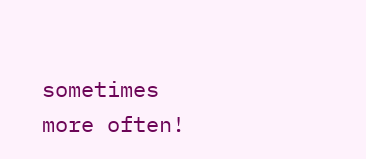sometimes more often!